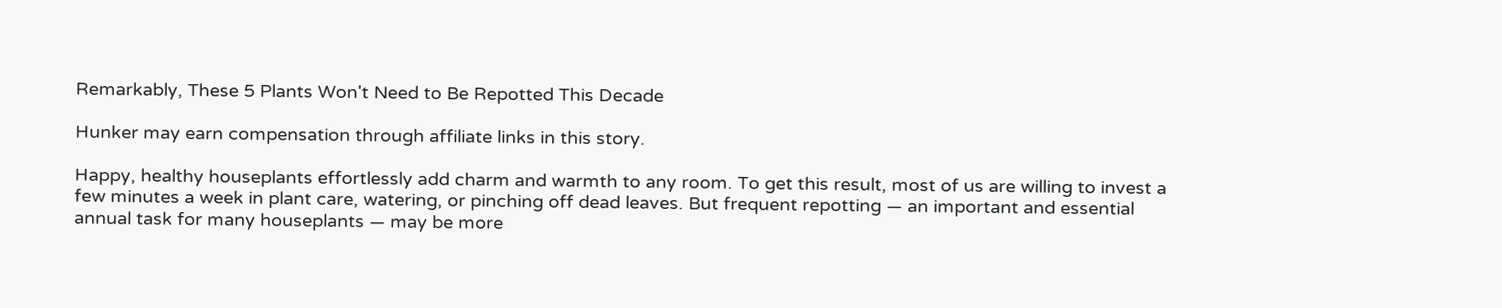Remarkably, These 5 Plants Won't Need to Be Repotted This Decade

Hunker may earn compensation through affiliate links in this story.

Happy, healthy houseplants effortlessly add charm and warmth to any room. To get this result, most of us are willing to invest a few minutes a week in plant care, watering, or pinching off dead leaves. But frequent repotting — an important and essential annual task for many houseplants — may be more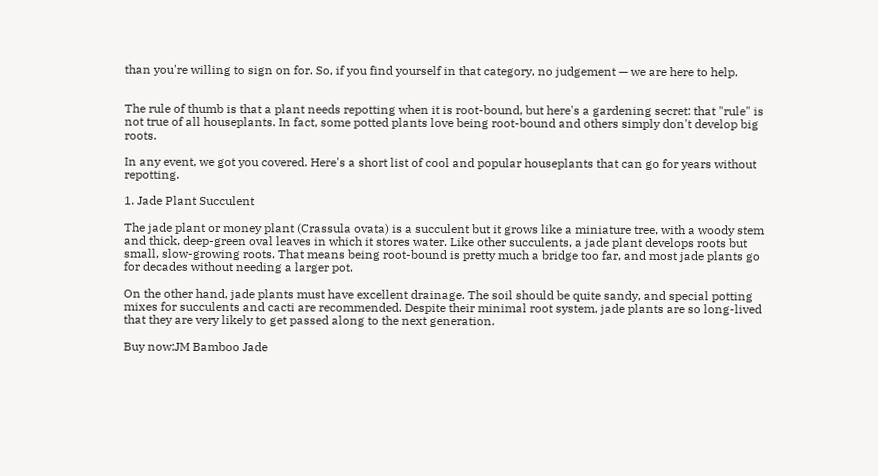than you're willing to sign on for. So, if you find yourself in that category, no judgement — we are here to help.


The rule of thumb is that a plant needs repotting when it is root-bound, but here's a gardening secret: that "rule" is not true of all houseplants. In fact, some potted plants love being root-bound and others simply don't develop big roots.

In any event, we got you covered. Here's a short list of cool and popular houseplants that can go for years without repotting.

1. Jade Plant Succulent

The jade plant or money plant (Crassula ovata) is a succulent but it grows like a miniature tree, with a woody stem and thick, deep-green oval leaves in which it stores water. Like other succulents, a jade plant develops roots but small, slow-growing roots. That means being root-bound is pretty much a bridge too far, and most jade plants go for decades without needing a larger pot.

On the other hand, jade plants must have excellent drainage. The soil should be quite sandy, and special potting mixes for succulents and cacti are recommended. Despite their minimal root system, jade plants are so long-lived that they are very likely to get passed along to the next generation.

Buy now:JM Bamboo Jade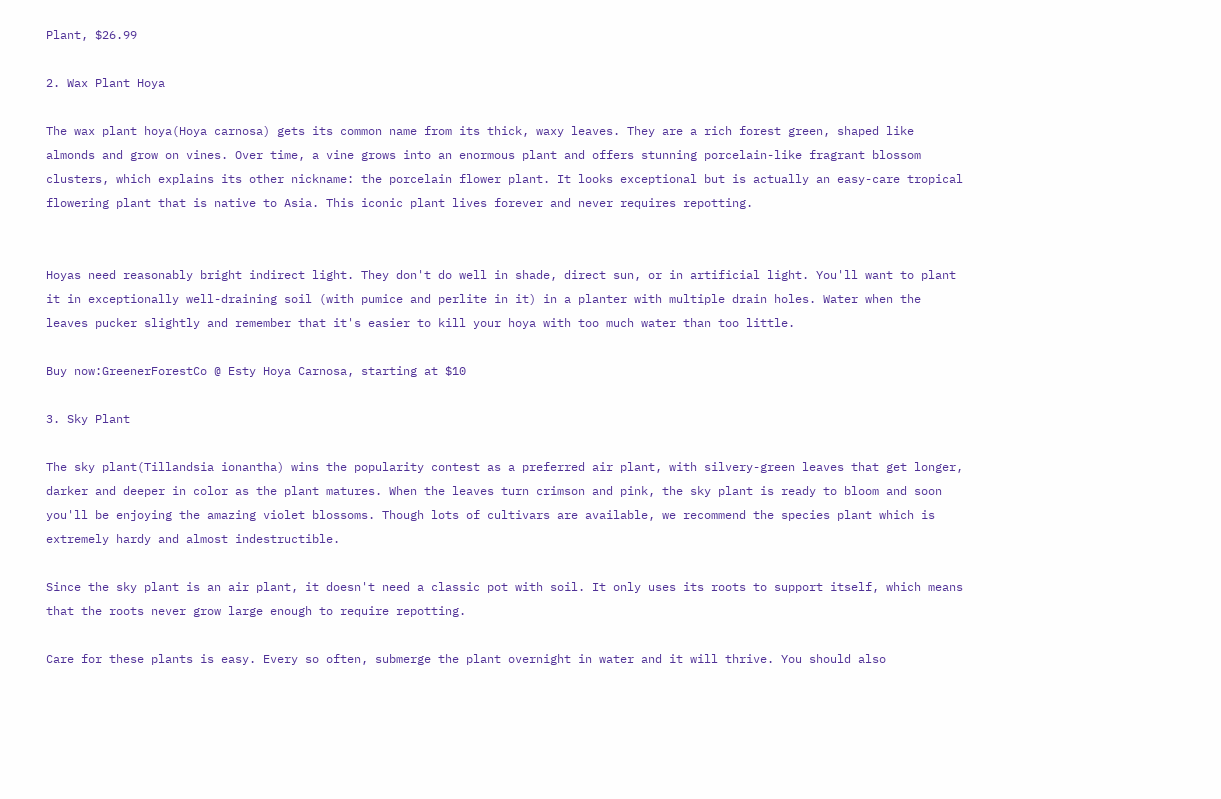Plant, $26.99

2. Wax Plant Hoya

The wax plant hoya(Hoya carnosa) gets its common name from its thick, waxy leaves. They are a rich forest green, shaped like almonds and grow on vines. Over time, a vine grows into an enormous plant and offers stunning porcelain-like fragrant blossom clusters, which explains its other nickname: the porcelain flower plant. It looks exceptional but is actually an easy-care tropical flowering plant that is native to Asia. This iconic plant lives forever and never requires repotting.


Hoyas need reasonably bright indirect light. They don't do well in shade, direct sun, or in artificial light. You'll want to plant it in exceptionally well-draining soil (with pumice and perlite in it) in a planter with multiple drain holes. Water when the leaves pucker slightly and remember that it's easier to kill your hoya with too much water than too little.

Buy now:GreenerForestCo @ Esty Hoya Carnosa, starting at $10

3. Sky Plant

The sky plant(Tillandsia ionantha) wins the popularity contest as a preferred air plant, with silvery-green leaves that get longer, darker and deeper in color as the plant matures. When the leaves turn crimson and pink, the sky plant is ready to bloom and soon you'll be enjoying the amazing violet blossoms. Though lots of cultivars are available, we recommend the species plant which is extremely hardy and almost indestructible.

Since the sky plant is an air plant, it doesn't need a classic pot with soil. It only uses its roots to support itself, which means that the roots never grow large enough to require repotting.

Care for these plants is easy. Every so often, submerge the plant overnight in water and it will thrive. You should also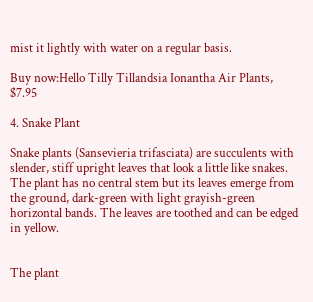mist it lightly with water on a regular basis.

Buy now:Hello Tilly Tillandsia Ionantha Air Plants, $7.95

4. Snake Plant

Snake plants (Sansevieria trifasciata) are succulents with slender, stiff upright leaves that look a little like snakes. The plant has no central stem but its leaves emerge from the ground, dark-green with light grayish-green horizontal bands. The leaves are toothed and can be edged in yellow.


The plant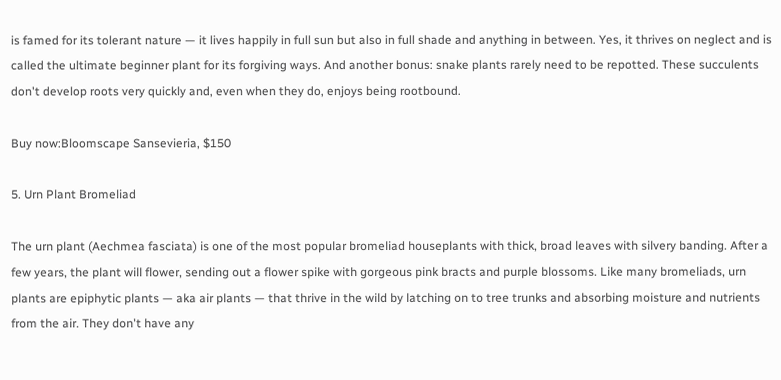is famed for its tolerant nature — it lives happily in full sun but also in full shade and anything in between. Yes, it thrives on neglect and is called the ultimate beginner plant for its forgiving ways. And another bonus: snake plants rarely need to be repotted. These succulents don't develop roots very quickly and, even when they do, enjoys being rootbound.

Buy now:Bloomscape Sansevieria, $150

5. Urn Plant Bromeliad

The urn plant (Aechmea fasciata) is one of the most popular bromeliad houseplants with thick, broad leaves with silvery banding. After a few years, the plant will flower, sending out a flower spike with gorgeous pink bracts and purple blossoms. Like many bromeliads, urn plants are epiphytic plants — aka air plants — that thrive in the wild by latching on to tree trunks and absorbing moisture and nutrients from the air. They don't have any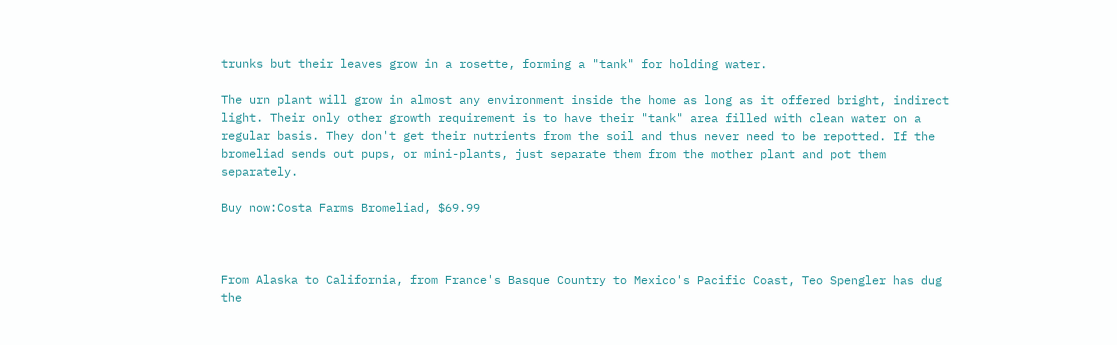trunks but their leaves grow in a rosette, forming a "tank" for holding water.

The urn plant will grow in almost any environment inside the home as long as it offered bright, indirect light. Their only other growth requirement is to have their "tank" area filled with clean water on a regular basis. They don't get their nutrients from the soil and thus never need to be repotted. If the bromeliad sends out pups, or mini-plants, just separate them from the mother plant and pot them separately.

Buy now:Costa Farms Bromeliad, $69.99



From Alaska to California, from France's Basque Country to Mexico's Pacific Coast, Teo Spengler has dug the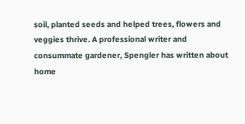soil, planted seeds and helped trees, flowers and veggies thrive. A professional writer and consummate gardener, Spengler has written about home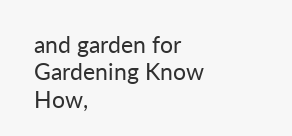and garden for Gardening Know How,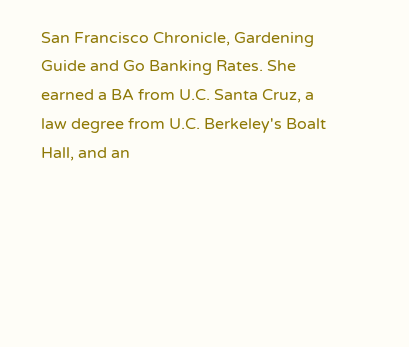San Francisco Chronicle, Gardening Guide and Go Banking Rates. She earned a BA from U.C. Santa Cruz, a law degree from U.C. Berkeley's Boalt Hall, and an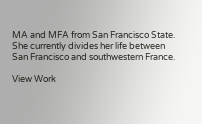MA and MFA from San Francisco State. She currently divides her life between San Francisco and southwestern France.

View Work